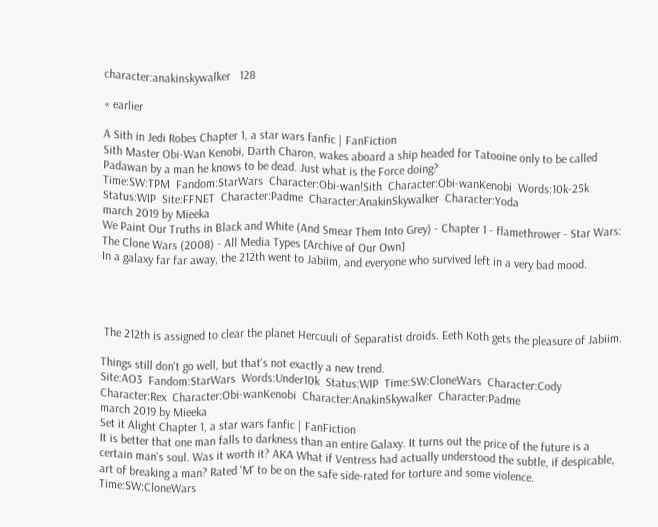character:anakinskywalker   128

« earlier

A Sith in Jedi Robes Chapter 1, a star wars fanfic | FanFiction
Sith Master Obi-Wan Kenobi, Darth Charon, wakes aboard a ship headed for Tatooine only to be called Padawan by a man he knows to be dead. Just what is the Force doing?
Time:SW:TPM  Fandom:StarWars  Character:Obi-wan!Sith  Character:Obi-wanKenobi  Words:10k-25k  Status:WIP  Site:FFNET  Character:Padme  Character:AnakinSkywalker  Character:Yoda
march 2019 by Mieeka
We Paint Our Truths in Black and White (And Smear Them Into Grey) - Chapter 1 - flamethrower - Star Wars: The Clone Wars (2008) - All Media Types [Archive of Our Own]
In a galaxy far far away, the 212th went to Jabiim, and everyone who survived left in a very bad mood.




 The 212th is assigned to clear the planet Hercuuli of Separatist droids. Eeth Koth gets the pleasure of Jabiim.

Things still don't go well, but that's not exactly a new trend.
Site:AO3  Fandom:StarWars  Words:Under10k  Status:WIP  Time:SW:CloneWars  Character:Cody  Character:Rex  Character:Obi-wanKenobi  Character:AnakinSkywalker  Character:Padme
march 2019 by Mieeka
Set it Alight Chapter 1, a star wars fanfic | FanFiction
It is better that one man falls to darkness than an entire Galaxy. It turns out the price of the future is a certain man's soul. Was it worth it? AKA What if Ventress had actually understood the subtle, if despicable, art of breaking a man? Rated 'M' to be on the safe side-rated for torture and some violence.
Time:SW:CloneWars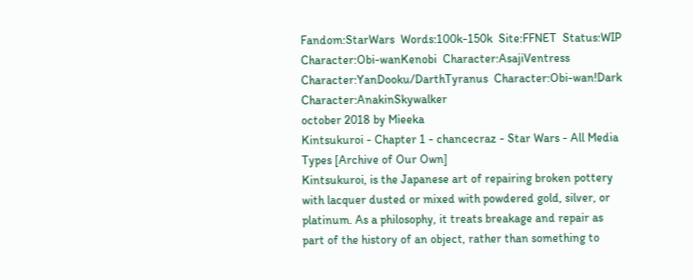Fandom:StarWars  Words:100k-150k  Site:FFNET  Status:WIP  Character:Obi-wanKenobi  Character:AsajiVentress  Character:YanDooku/DarthTyranus  Character:Obi-wan!Dark  Character:AnakinSkywalker
october 2018 by Mieeka
Kintsukuroi - Chapter 1 - chancecraz - Star Wars - All Media Types [Archive of Our Own]
Kintsukuroi, is the Japanese art of repairing broken pottery with lacquer dusted or mixed with powdered gold, silver, or platinum. As a philosophy, it treats breakage and repair as part of the history of an object, rather than something to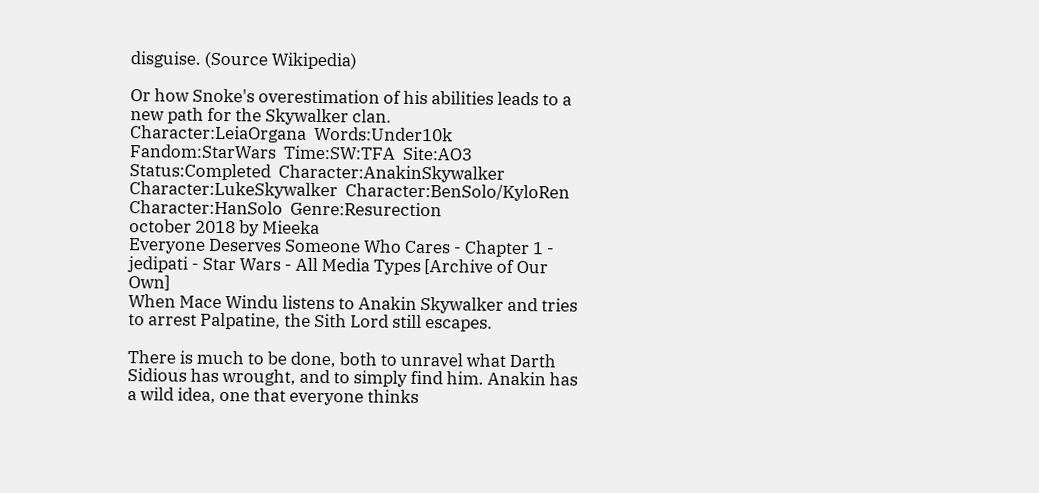disguise. (Source Wikipedia)

Or how Snoke's overestimation of his abilities leads to a new path for the Skywalker clan.
Character:LeiaOrgana  Words:Under10k  Fandom:StarWars  Time:SW:TFA  Site:AO3  Status:Completed  Character:AnakinSkywalker  Character:LukeSkywalker  Character:BenSolo/KyloRen  Character:HanSolo  Genre:Resurection
october 2018 by Mieeka
Everyone Deserves Someone Who Cares - Chapter 1 - jedipati - Star Wars - All Media Types [Archive of Our Own]
When Mace Windu listens to Anakin Skywalker and tries to arrest Palpatine, the Sith Lord still escapes.

There is much to be done, both to unravel what Darth Sidious has wrought, and to simply find him. Anakin has a wild idea, one that everyone thinks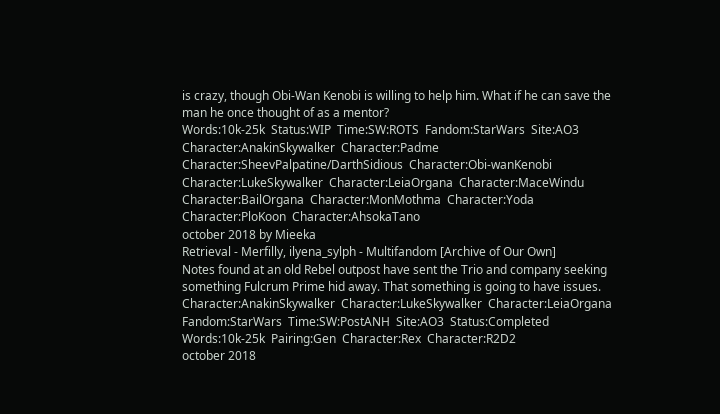is crazy, though Obi-Wan Kenobi is willing to help him. What if he can save the man he once thought of as a mentor?
Words:10k-25k  Status:WIP  Time:SW:ROTS  Fandom:StarWars  Site:AO3  Character:AnakinSkywalker  Character:Padme  Character:SheevPalpatine/DarthSidious  Character:Obi-wanKenobi  Character:LukeSkywalker  Character:LeiaOrgana  Character:MaceWindu  Character:BailOrgana  Character:MonMothma  Character:Yoda  Character:PloKoon  Character:AhsokaTano
october 2018 by Mieeka
Retrieval - Merfilly, ilyena_sylph - Multifandom [Archive of Our Own]
Notes found at an old Rebel outpost have sent the Trio and company seeking something Fulcrum Prime hid away. That something is going to have issues.
Character:AnakinSkywalker  Character:LukeSkywalker  Character:LeiaOrgana  Fandom:StarWars  Time:SW:PostANH  Site:AO3  Status:Completed  Words:10k-25k  Pairing:Gen  Character:Rex  Character:R2D2
october 2018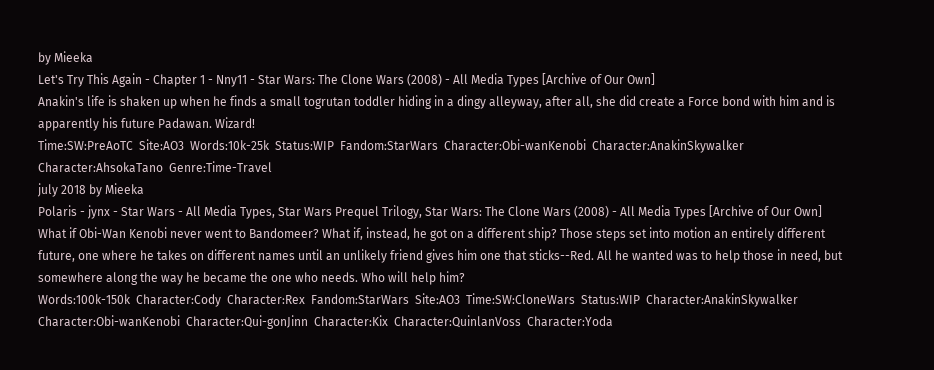by Mieeka
Let's Try This Again - Chapter 1 - Nny11 - Star Wars: The Clone Wars (2008) - All Media Types [Archive of Our Own]
Anakin's life is shaken up when he finds a small togrutan toddler hiding in a dingy alleyway, after all, she did create a Force bond with him and is apparently his future Padawan. Wizard!
Time:SW:PreAoTC  Site:AO3  Words:10k-25k  Status:WIP  Fandom:StarWars  Character:Obi-wanKenobi  Character:AnakinSkywalker  Character:AhsokaTano  Genre:Time-Travel
july 2018 by Mieeka
Polaris - jynx - Star Wars - All Media Types, Star Wars Prequel Trilogy, Star Wars: The Clone Wars (2008) - All Media Types [Archive of Our Own]
What if Obi-Wan Kenobi never went to Bandomeer? What if, instead, he got on a different ship? Those steps set into motion an entirely different future, one where he takes on different names until an unlikely friend gives him one that sticks--Red. All he wanted was to help those in need, but somewhere along the way he became the one who needs. Who will help him?
Words:100k-150k  Character:Cody  Character:Rex  Fandom:StarWars  Site:AO3  Time:SW:CloneWars  Status:WIP  Character:AnakinSkywalker  Character:Obi-wanKenobi  Character:Qui-gonJinn  Character:Kix  Character:QuinlanVoss  Character:Yoda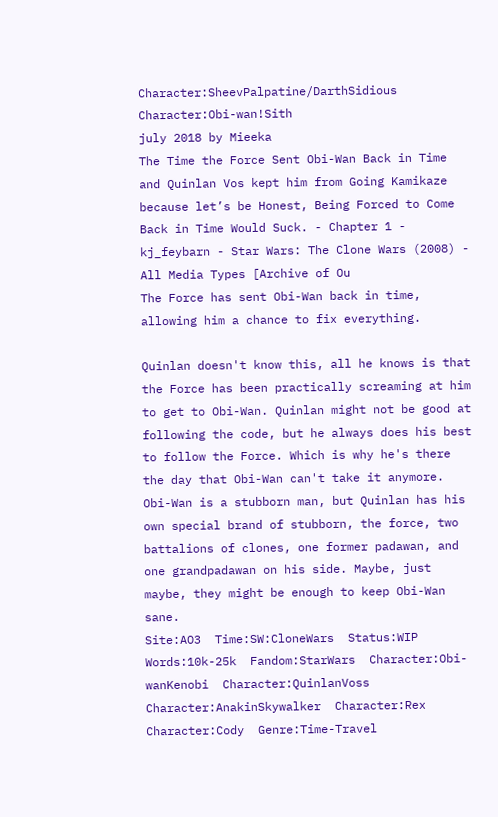Character:SheevPalpatine/DarthSidious  Character:Obi-wan!Sith
july 2018 by Mieeka
The Time the Force Sent Obi-Wan Back in Time and Quinlan Vos kept him from Going Kamikaze because let’s be Honest, Being Forced to Come Back in Time Would Suck. - Chapter 1 - kj_feybarn - Star Wars: The Clone Wars (2008) - All Media Types [Archive of Ou
The Force has sent Obi-Wan back in time, allowing him a chance to fix everything.

Quinlan doesn't know this, all he knows is that the Force has been practically screaming at him to get to Obi-Wan. Quinlan might not be good at following the code, but he always does his best to follow the Force. Which is why he's there the day that Obi-Wan can't take it anymore. Obi-Wan is a stubborn man, but Quinlan has his own special brand of stubborn, the force, two battalions of clones, one former padawan, and one grandpadawan on his side. Maybe, just maybe, they might be enough to keep Obi-Wan sane.
Site:AO3  Time:SW:CloneWars  Status:WIP  Words:10k-25k  Fandom:StarWars  Character:Obi-wanKenobi  Character:QuinlanVoss  Character:AnakinSkywalker  Character:Rex  Character:Cody  Genre:Time-Travel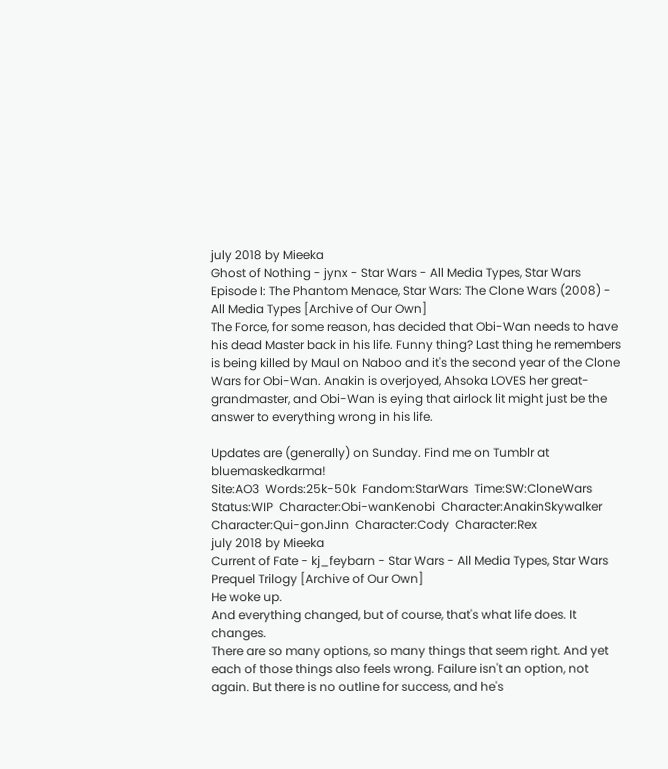july 2018 by Mieeka
Ghost of Nothing - jynx - Star Wars - All Media Types, Star Wars Episode I: The Phantom Menace, Star Wars: The Clone Wars (2008) - All Media Types [Archive of Our Own]
The Force, for some reason, has decided that Obi-Wan needs to have his dead Master back in his life. Funny thing? Last thing he remembers is being killed by Maul on Naboo and it's the second year of the Clone Wars for Obi-Wan. Anakin is overjoyed, Ahsoka LOVES her great-grandmaster, and Obi-Wan is eying that airlock lit might just be the answer to everything wrong in his life.

Updates are (generally) on Sunday. Find me on Tumblr at bluemaskedkarma!
Site:AO3  Words:25k-50k  Fandom:StarWars  Time:SW:CloneWars  Status:WIP  Character:Obi-wanKenobi  Character:AnakinSkywalker  Character:Qui-gonJinn  Character:Cody  Character:Rex
july 2018 by Mieeka
Current of Fate - kj_feybarn - Star Wars - All Media Types, Star Wars Prequel Trilogy [Archive of Our Own]
He woke up.
And everything changed, but of course, that's what life does. It changes.
There are so many options, so many things that seem right. And yet each of those things also feels wrong. Failure isn't an option, not again. But there is no outline for success, and he's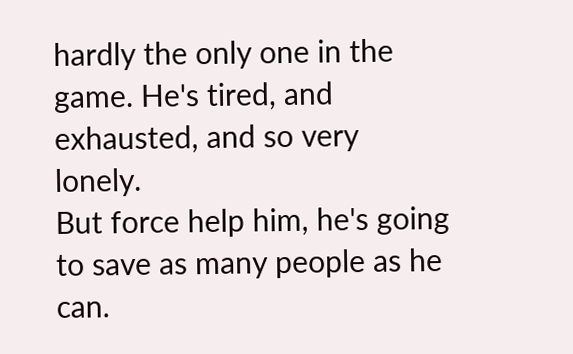hardly the only one in the game. He's tired, and exhausted, and so very lonely.
But force help him, he's going to save as many people as he can.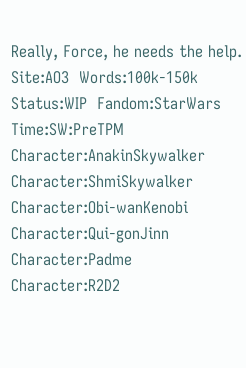Really, Force, he needs the help.
Site:AO3  Words:100k-150k  Status:WIP  Fandom:StarWars  Time:SW:PreTPM  Character:AnakinSkywalker  Character:ShmiSkywalker  Character:Obi-wanKenobi  Character:Qui-gonJinn  Character:Padme  Character:R2D2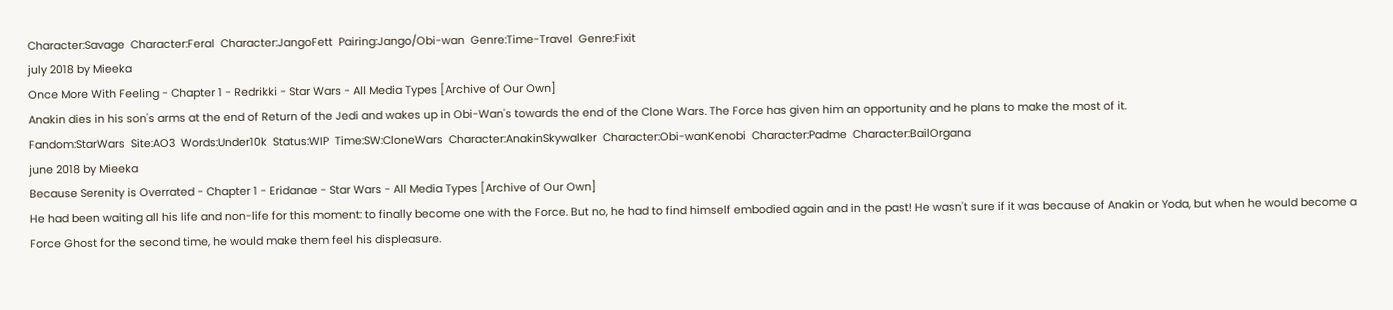Character:Savage  Character:Feral  Character:JangoFett  Pairing:Jango/Obi-wan  Genre:Time-Travel  Genre:Fixit
july 2018 by Mieeka
Once More With Feeling - Chapter 1 - Redrikki - Star Wars - All Media Types [Archive of Our Own]
Anakin dies in his son's arms at the end of Return of the Jedi and wakes up in Obi-Wan's towards the end of the Clone Wars. The Force has given him an opportunity and he plans to make the most of it.
Fandom:StarWars  Site:AO3  Words:Under10k  Status:WIP  Time:SW:CloneWars  Character:AnakinSkywalker  Character:Obi-wanKenobi  Character:Padme  Character:BailOrgana
june 2018 by Mieeka
Because Serenity is Overrated - Chapter 1 - Eridanae - Star Wars - All Media Types [Archive of Our Own]
He had been waiting all his life and non-life for this moment: to finally become one with the Force. But no, he had to find himself embodied again and in the past! He wasn't sure if it was because of Anakin or Yoda, but when he would become a Force Ghost for the second time, he would make them feel his displeasure.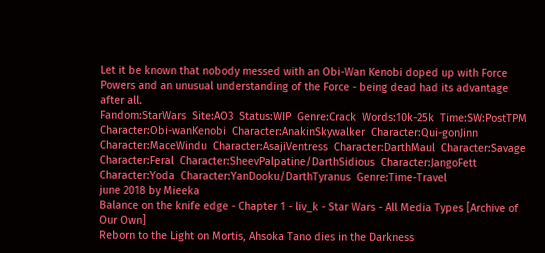Let it be known that nobody messed with an Obi-Wan Kenobi doped up with Force Powers and an unusual understanding of the Force - being dead had its advantage after all.
Fandom:StarWars  Site:AO3  Status:WIP  Genre:Crack  Words:10k-25k  Time:SW:PostTPM  Character:Obi-wanKenobi  Character:AnakinSkywalker  Character:Qui-gonJinn  Character:MaceWindu  Character:AsajiVentress  Character:DarthMaul  Character:Savage  Character:Feral  Character:SheevPalpatine/DarthSidious  Character:JangoFett  Character:Yoda  Character:YanDooku/DarthTyranus  Genre:Time-Travel
june 2018 by Mieeka
Balance on the knife edge - Chapter 1 - liv_k - Star Wars - All Media Types [Archive of Our Own]
Reborn to the Light on Mortis, Ahsoka Tano dies in the Darkness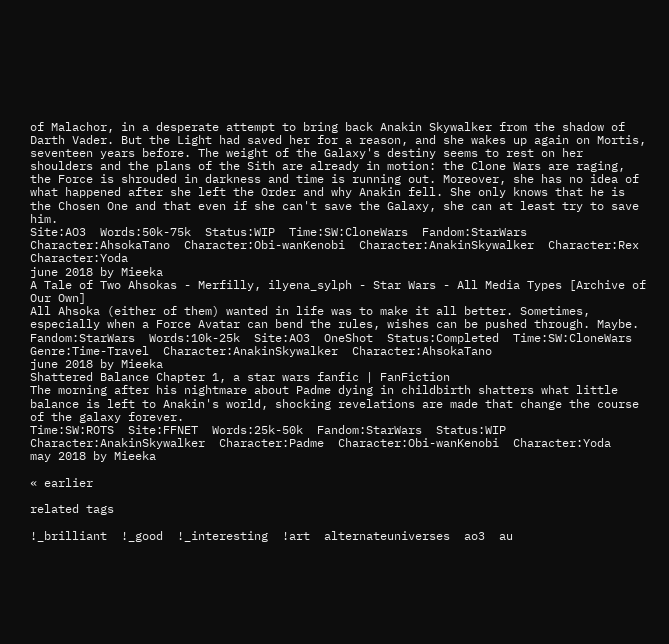of Malachor, in a desperate attempt to bring back Anakin Skywalker from the shadow of Darth Vader. But the Light had saved her for a reason, and she wakes up again on Mortis, seventeen years before. The weight of the Galaxy's destiny seems to rest on her shoulders and the plans of the Sith are already in motion: the Clone Wars are raging, the Force is shrouded in darkness and time is running out. Moreover, she has no idea of what happened after she left the Order and why Anakin fell. She only knows that he is the Chosen One and that even if she can't save the Galaxy, she can at least try to save him.
Site:AO3  Words:50k-75k  Status:WIP  Time:SW:CloneWars  Fandom:StarWars  Character:AhsokaTano  Character:Obi-wanKenobi  Character:AnakinSkywalker  Character:Rex  Character:Yoda
june 2018 by Mieeka
A Tale of Two Ahsokas - Merfilly, ilyena_sylph - Star Wars - All Media Types [Archive of Our Own]
All Ahsoka (either of them) wanted in life was to make it all better. Sometimes, especially when a Force Avatar can bend the rules, wishes can be pushed through. Maybe.
Fandom:StarWars  Words:10k-25k  Site:AO3  OneShot  Status:Completed  Time:SW:CloneWars  Genre:Time-Travel  Character:AnakinSkywalker  Character:AhsokaTano
june 2018 by Mieeka
Shattered Balance Chapter 1, a star wars fanfic | FanFiction
The morning after his nightmare about Padme dying in childbirth shatters what little balance is left to Anakin's world, shocking revelations are made that change the course of the galaxy forever.
Time:SW:ROTS  Site:FFNET  Words:25k-50k  Fandom:StarWars  Status:WIP  Character:AnakinSkywalker  Character:Padme  Character:Obi-wanKenobi  Character:Yoda
may 2018 by Mieeka

« earlier

related tags

!_brilliant  !_good  !_interesting  !art  alternateuniverses  ao3  au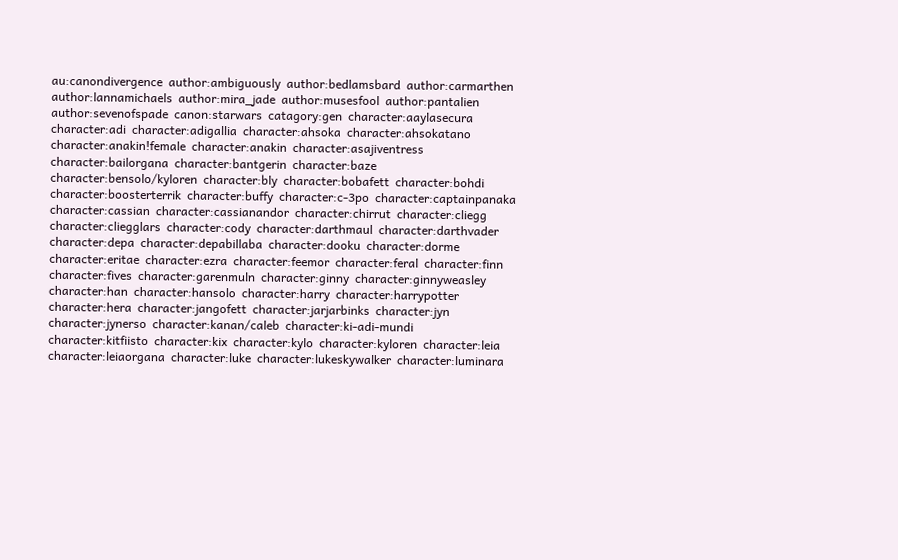au:canondivergence  author:ambiguously  author:bedlamsbard  author:carmarthen  author:lannamichaels  author:mira_jade  author:musesfool  author:pantalien  author:sevenofspade  canon:starwars  catagory:gen  character:aaylasecura  character:adi  character:adigallia  character:ahsoka  character:ahsokatano  character:anakin!female  character:anakin  character:asajiventress  character:bailorgana  character:bantgerin  character:baze  character:bensolo/kyloren  character:bly  character:bobafett  character:bohdi  character:boosterterrik  character:buffy  character:c-3po  character:captainpanaka  character:cassian  character:cassianandor  character:chirrut  character:cliegg  character:cliegglars  character:cody  character:darthmaul  character:darthvader  character:depa  character:depabillaba  character:dooku  character:dorme  character:eritae  character:ezra  character:feemor  character:feral  character:finn  character:fives  character:garenmuln  character:ginny  character:ginnyweasley  character:han  character:hansolo  character:harry  character:harrypotter  character:hera  character:jangofett  character:jarjarbinks  character:jyn  character:jynerso  character:kanan/caleb  character:ki-adi-mundi  character:kitfiisto  character:kix  character:kylo  character:kyloren  character:leia  character:leiaorgana  character:luke  character:lukeskywalker  character:luminara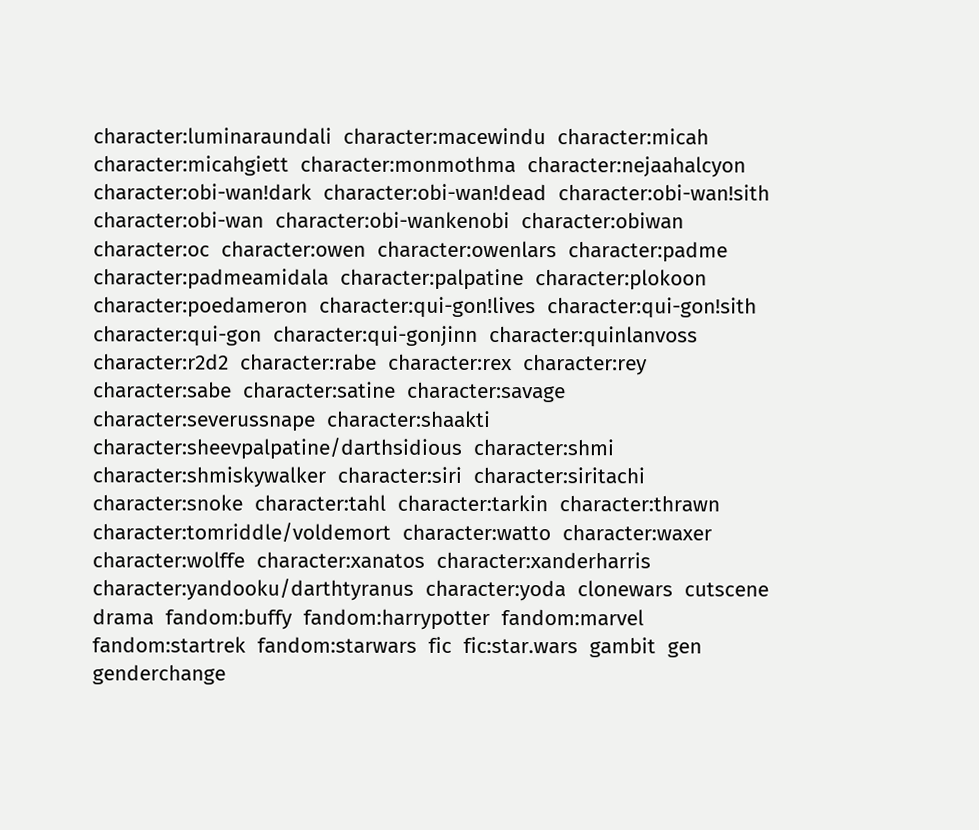character:luminaraundali  character:macewindu  character:micah  character:micahgiett  character:monmothma  character:nejaahalcyon  character:obi-wan!dark  character:obi-wan!dead  character:obi-wan!sith  character:obi-wan  character:obi-wankenobi  character:obiwan  character:oc  character:owen  character:owenlars  character:padme  character:padmeamidala  character:palpatine  character:plokoon  character:poedameron  character:qui-gon!lives  character:qui-gon!sith  character:qui-gon  character:qui-gonjinn  character:quinlanvoss  character:r2d2  character:rabe  character:rex  character:rey  character:sabe  character:satine  character:savage  character:severussnape  character:shaakti  character:sheevpalpatine/darthsidious  character:shmi  character:shmiskywalker  character:siri  character:siritachi  character:snoke  character:tahl  character:tarkin  character:thrawn  character:tomriddle/voldemort  character:watto  character:waxer  character:wolffe  character:xanatos  character:xanderharris  character:yandooku/darthtyranus  character:yoda  clonewars  cutscene  drama  fandom:buffy  fandom:harrypotter  fandom:marvel  fandom:startrek  fandom:starwars  fic  fic:star.wars  gambit  gen  genderchange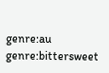genre:au  genre:bittersweet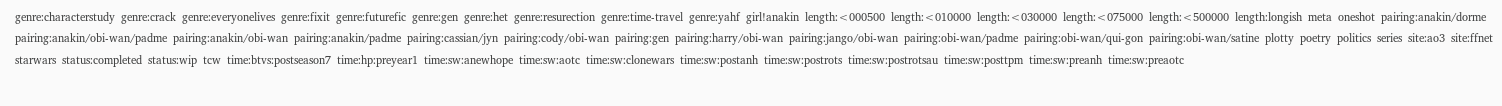genre:characterstudy  genre:crack  genre:everyonelives  genre:fixit  genre:futurefic  genre:gen  genre:het  genre:resurection  genre:time-travel  genre:yahf  girl!anakin  length:<000500  length:<010000  length:<030000  length:<075000  length:<500000  length:longish  meta  oneshot  pairing:anakin/dorme  pairing:anakin/obi-wan/padme  pairing:anakin/obi-wan  pairing:anakin/padme  pairing:cassian/jyn  pairing:cody/obi-wan  pairing:gen  pairing:harry/obi-wan  pairing:jango/obi-wan  pairing:obi-wan/padme  pairing:obi-wan/qui-gon  pairing:obi-wan/satine  plotty  poetry  politics  series  site:ao3  site:ffnet  starwars  status:completed  status:wip  tcw  time:btvs:postseason7  time:hp:preyear1  time:sw:anewhope  time:sw:aotc  time:sw:clonewars  time:sw:postanh  time:sw:postrots  time:sw:postrotsau  time:sw:posttpm  time:sw:preanh  time:sw:preaotc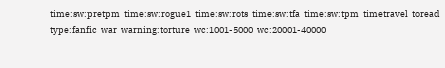time:sw:pretpm  time:sw:rogue1  time:sw:rots  time:sw:tfa  time:sw:tpm  timetravel  toread  type:fanfic  war  warning:torture  wc:1001-5000  wc:20001-40000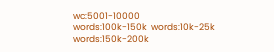wc:5001-10000  words:100k-150k  words:10k-25k  words:150k-200k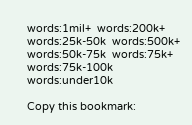words:1mil+  words:200k+  words:25k-50k  words:500k+  words:50k-75k  words:75k+  words:75k-100k  words:under10k

Copy this bookmark: